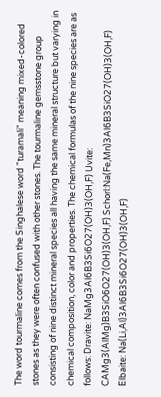The word tourmaline comes from the Singhalese word "turamali" meaning mixed-colored stones as they were often confused with other stones. The tourmaline gemsstone group consisting of nine distinct mineral species all having the same mineral structure but varying in chemical composition, color and properties. The chemical formulas of the nine species are as follows: Dravite: NaMg3Al6B3Si6O27(OH)3(OH,F) Uvite: CAMg3(AlMg)B3SiO6O27(OH)3(OH,F) Schorl:Na(Fe,Mn)3Al6B3SiO27(OH)3(OH,F) Elbaite: Na(Li,Al)3Al6B3Si6O27(OH)3(OH,F)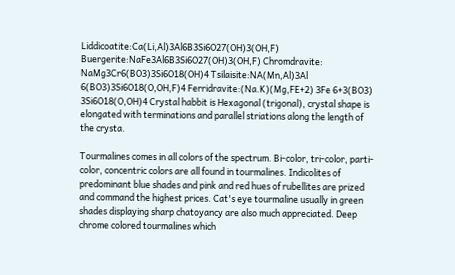Liddicoatite:Ca(Li,Al)3Al6B3Si6O27(OH)3(OH,F) Buergerite:NaFe3Al6B3Si6O27(OH)3(OH,F) Chromdravite: NaMg3Cr6(BO3)3Si6O18(OH)4 Tsilaisite:NA(Mn,Al)3Al 6(BO3)3Si6O18(O,OH,F)4 Ferridravite:(Na.K)(Mg,FE+2) 3Fe 6+3(BO3) 3Si6O18(O,OH)4 Crystal habbit is Hexagonal (trigonal), crystal shape is elongated with terminations and parallel striations along the length of the crysta.

Tourmalines comes in all colors of the spectrum. Bi-color, tri-color, parti-color, concentric colors are all found in tourmalines. Indicolites of predominant blue shades and pink and red hues of rubellites are prized and command the highest prices. Cat's eye tourmaline usually in green shades displaying sharp chatoyancy are also much appreciated. Deep chrome colored tourmalines which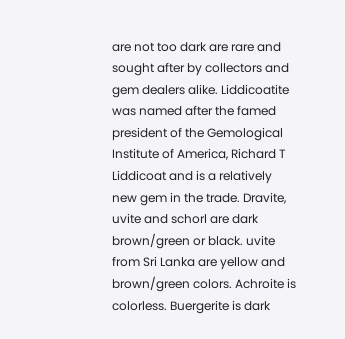are not too dark are rare and sought after by collectors and gem dealers alike. Liddicoatite was named after the famed president of the Gemological Institute of America, Richard T Liddicoat and is a relatively new gem in the trade. Dravite, uvite and schorl are dark brown/green or black. uvite from Sri Lanka are yellow and brown/green colors. Achroite is colorless. Buergerite is dark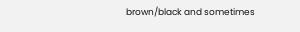brown/black and sometimes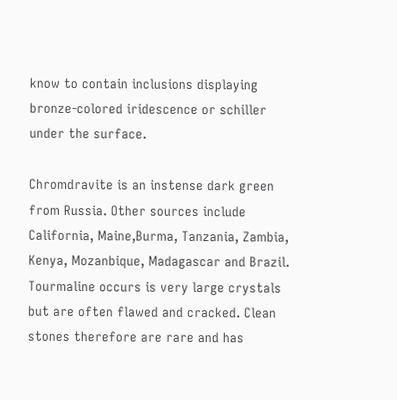know to contain inclusions displaying bronze-colored iridescence or schiller under the surface.

Chromdravite is an instense dark green from Russia. Other sources include California, Maine,Burma, Tanzania, Zambia, Kenya, Mozanbique, Madagascar and Brazil. Tourmaline occurs is very large crystals but are often flawed and cracked. Clean stones therefore are rare and has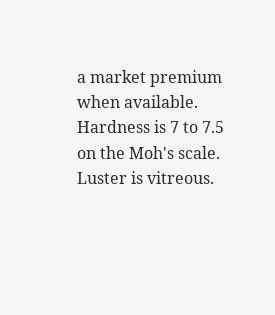a market premium when available. Hardness is 7 to 7.5 on the Moh's scale. Luster is vitreous.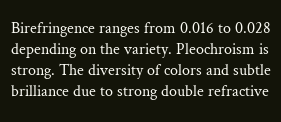Birefringence ranges from 0.016 to 0.028 depending on the variety. Pleochroism is strong. The diversity of colors and subtle brilliance due to strong double refractive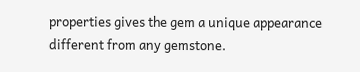properties gives the gem a unique appearance different from any gemstone.